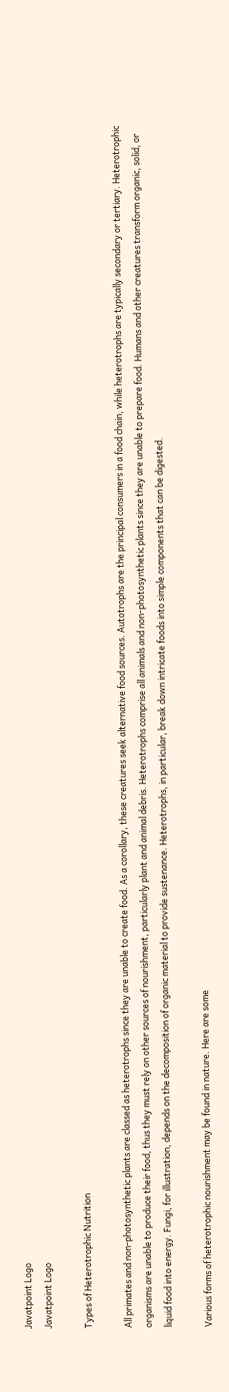Javatpoint Logo
Javatpoint Logo

Types of Heterotrophic Nutrition

All primates and non-photosynthetic plants are classed as heterotrophs since they are unable to create food. As a corollary, these creatures seek alternative food sources. Autotrophs are the principal consumers in a food chain, while heterotrophs are typically secondary or tertiary. Heterotrophic organisms are unable to produce their food, thus they must rely on other sources of nourishment, particularly plant and animal debris. Heterotrophs comprise all animals and non-photosynthetic plants since they are unable to prepare food. Humans and other creatures transform organic, solid, or liquid food into energy. Fungi, for illustration, depends on the decomposition of organic material to provide sustenance. Heterotrophs, in particular, break down intricate foods into simple components that can be digested.

Various forms of heterotrophic nourishment may be found in nature. Here are some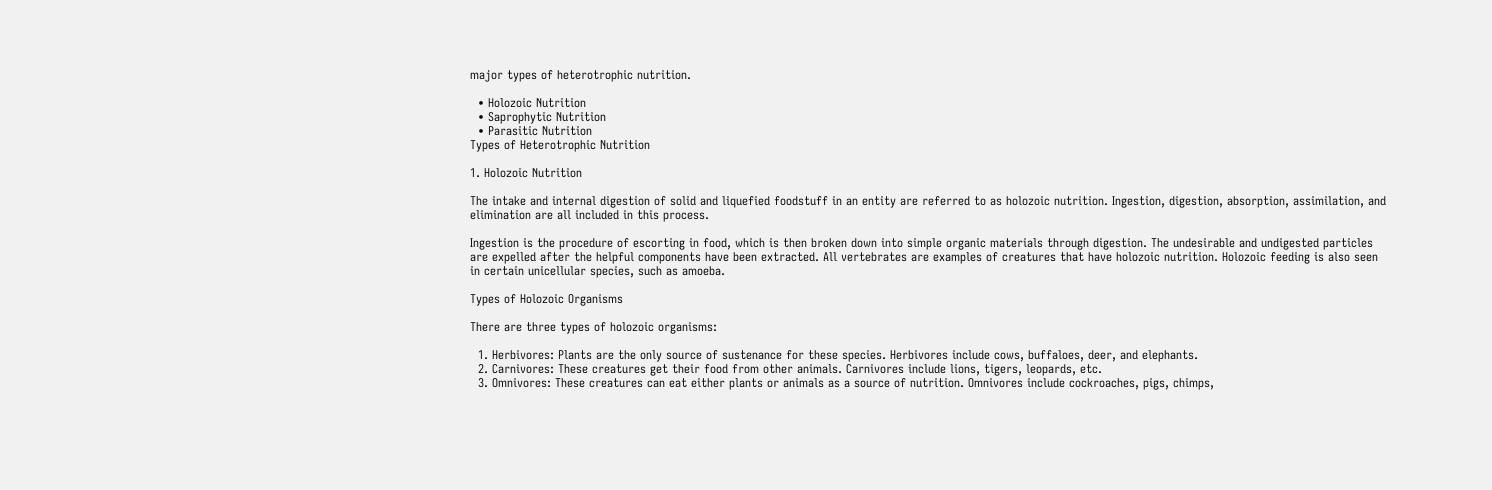major types of heterotrophic nutrition.

  • Holozoic Nutrition
  • Saprophytic Nutrition
  • Parasitic Nutrition
Types of Heterotrophic Nutrition

1. Holozoic Nutrition

The intake and internal digestion of solid and liquefied foodstuff in an entity are referred to as holozoic nutrition. Ingestion, digestion, absorption, assimilation, and elimination are all included in this process.

Ingestion is the procedure of escorting in food, which is then broken down into simple organic materials through digestion. The undesirable and undigested particles are expelled after the helpful components have been extracted. All vertebrates are examples of creatures that have holozoic nutrition. Holozoic feeding is also seen in certain unicellular species, such as amoeba.

Types of Holozoic Organisms

There are three types of holozoic organisms:

  1. Herbivores: Plants are the only source of sustenance for these species. Herbivores include cows, buffaloes, deer, and elephants.
  2. Carnivores: These creatures get their food from other animals. Carnivores include lions, tigers, leopards, etc.
  3. Omnivores: These creatures can eat either plants or animals as a source of nutrition. Omnivores include cockroaches, pigs, chimps,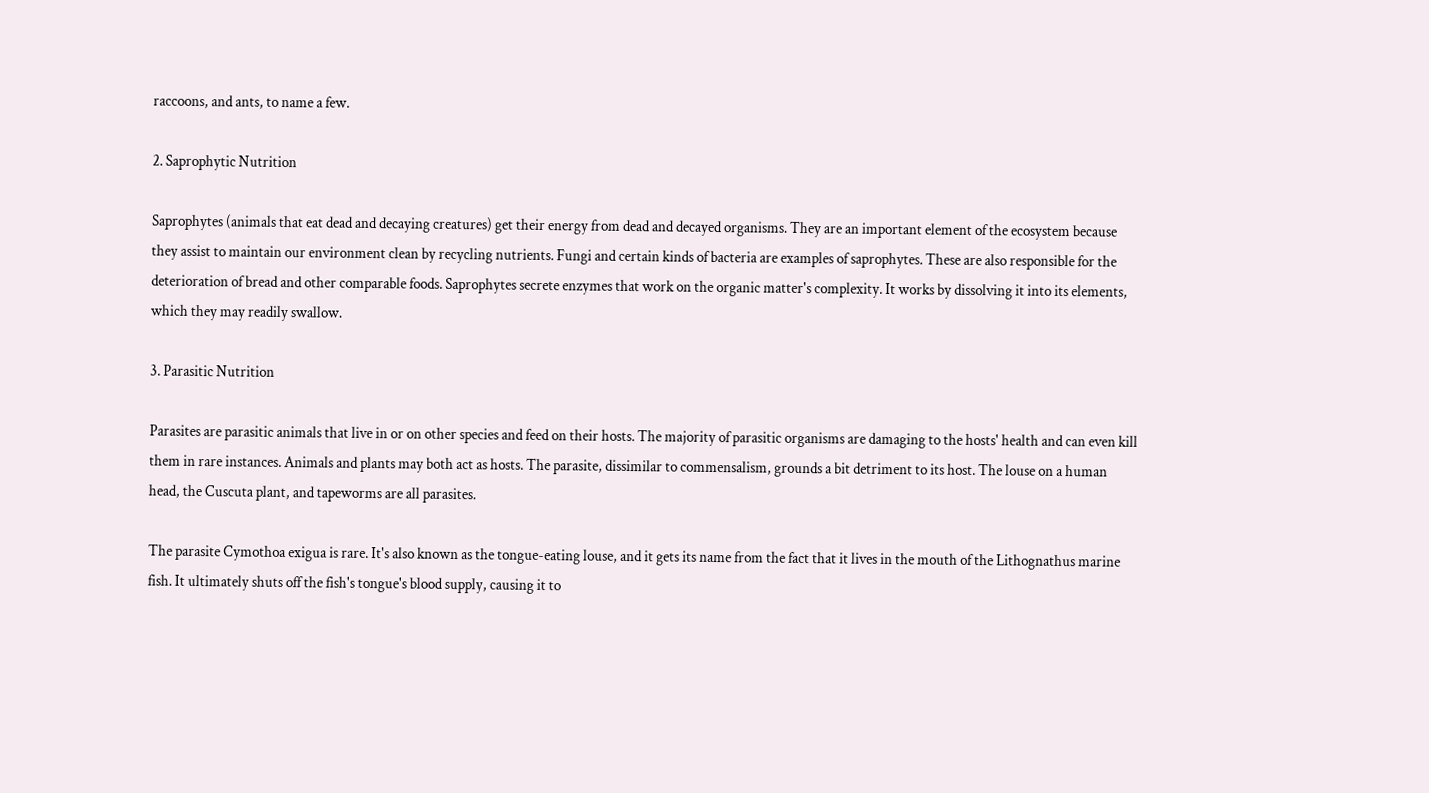raccoons, and ants, to name a few.

2. Saprophytic Nutrition

Saprophytes (animals that eat dead and decaying creatures) get their energy from dead and decayed organisms. They are an important element of the ecosystem because they assist to maintain our environment clean by recycling nutrients. Fungi and certain kinds of bacteria are examples of saprophytes. These are also responsible for the deterioration of bread and other comparable foods. Saprophytes secrete enzymes that work on the organic matter's complexity. It works by dissolving it into its elements, which they may readily swallow.

3. Parasitic Nutrition

Parasites are parasitic animals that live in or on other species and feed on their hosts. The majority of parasitic organisms are damaging to the hosts' health and can even kill them in rare instances. Animals and plants may both act as hosts. The parasite, dissimilar to commensalism, grounds a bit detriment to its host. The louse on a human head, the Cuscuta plant, and tapeworms are all parasites.

The parasite Cymothoa exigua is rare. It's also known as the tongue-eating louse, and it gets its name from the fact that it lives in the mouth of the Lithognathus marine fish. It ultimately shuts off the fish's tongue's blood supply, causing it to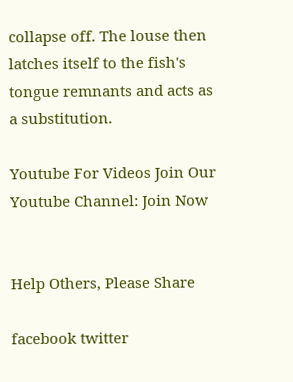collapse off. The louse then latches itself to the fish's tongue remnants and acts as a substitution.

Youtube For Videos Join Our Youtube Channel: Join Now


Help Others, Please Share

facebook twitter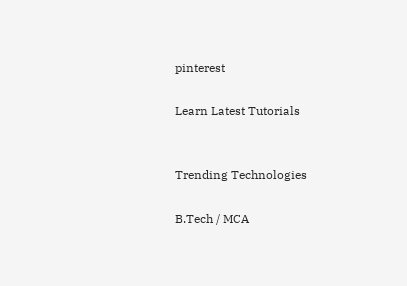pinterest

Learn Latest Tutorials


Trending Technologies

B.Tech / MCA